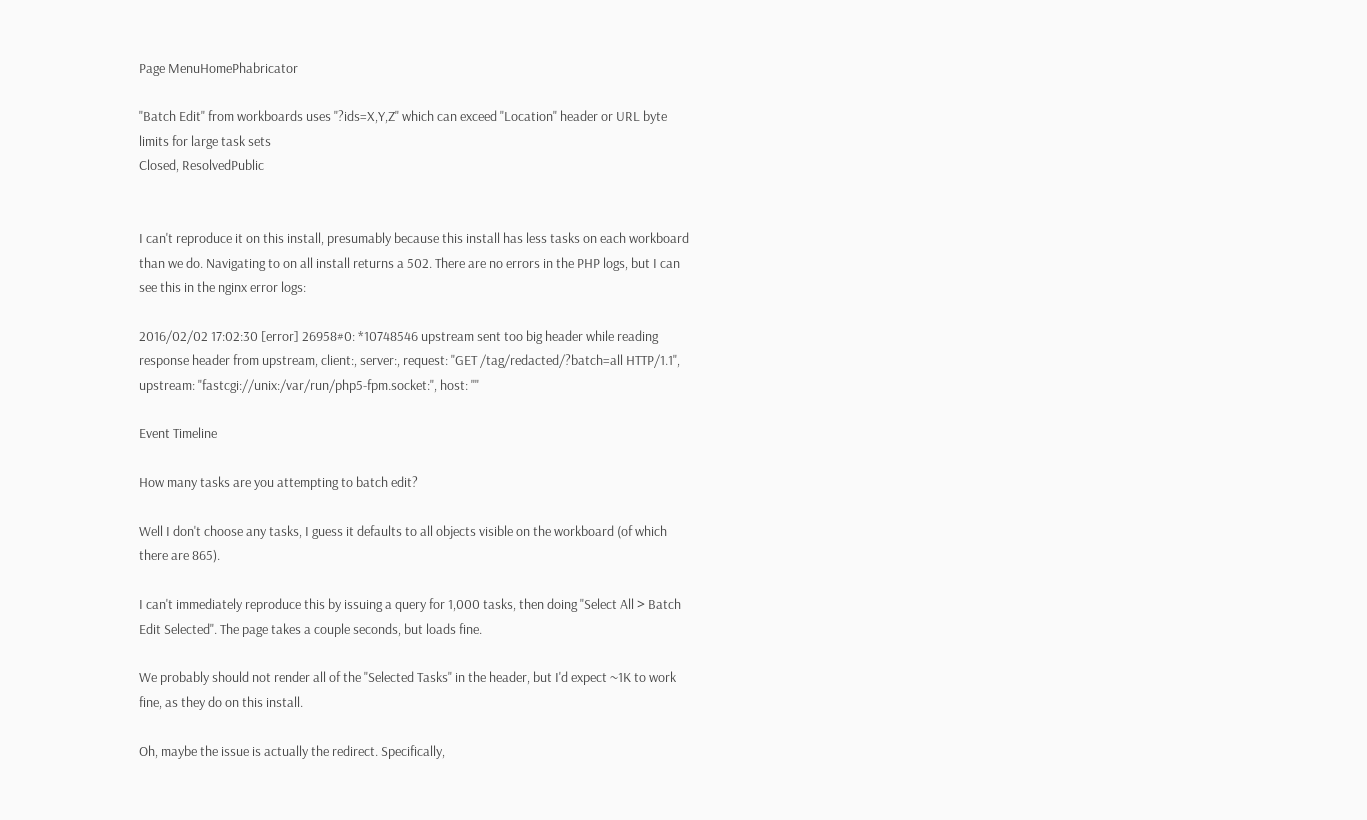Page MenuHomePhabricator

"Batch Edit" from workboards uses "?ids=X,Y,Z" which can exceed "Location" header or URL byte limits for large task sets
Closed, ResolvedPublic


I can't reproduce it on this install, presumably because this install has less tasks on each workboard than we do. Navigating to on all install returns a 502. There are no errors in the PHP logs, but I can see this in the nginx error logs:

2016/02/02 17:02:30 [error] 26958#0: *10748546 upstream sent too big header while reading response header from upstream, client:, server:, request: "GET /tag/redacted/?batch=all HTTP/1.1", upstream: "fastcgi://unix:/var/run/php5-fpm.socket:", host: ""

Event Timeline

How many tasks are you attempting to batch edit?

Well I don't choose any tasks, I guess it defaults to all objects visible on the workboard (of which there are 865).

I can't immediately reproduce this by issuing a query for 1,000 tasks, then doing "Select All > Batch Edit Selected". The page takes a couple seconds, but loads fine.

We probably should not render all of the "Selected Tasks" in the header, but I'd expect ~1K to work fine, as they do on this install.

Oh, maybe the issue is actually the redirect. Specifically,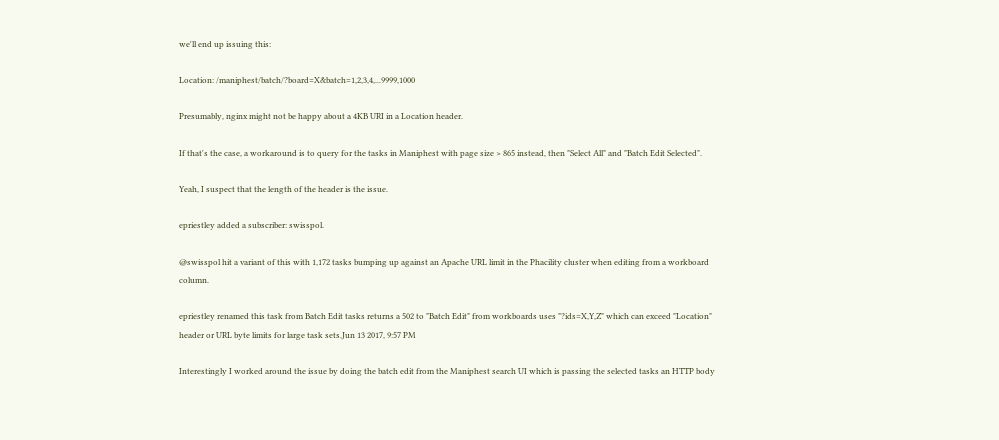we'll end up issuing this:

Location: /maniphest/batch/?board=X&batch=1,2,3,4,...9999,1000

Presumably, nginx might not be happy about a 4KB URI in a Location header.

If that's the case, a workaround is to query for the tasks in Maniphest with page size > 865 instead, then "Select All" and "Batch Edit Selected".

Yeah, I suspect that the length of the header is the issue.

epriestley added a subscriber: swisspol.

@swisspol hit a variant of this with 1,172 tasks bumping up against an Apache URL limit in the Phacility cluster when editing from a workboard column.

epriestley renamed this task from Batch Edit tasks returns a 502 to "Batch Edit" from workboards uses "?ids=X,Y,Z" which can exceed "Location" header or URL byte limits for large task sets.Jun 13 2017, 9:57 PM

Interestingly I worked around the issue by doing the batch edit from the Maniphest search UI which is passing the selected tasks an HTTP body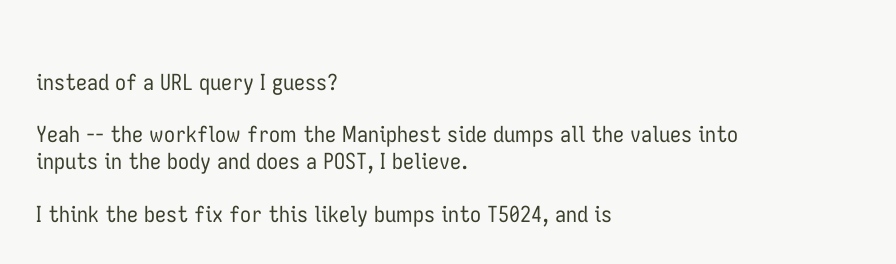instead of a URL query I guess?

Yeah -- the workflow from the Maniphest side dumps all the values into inputs in the body and does a POST, I believe.

I think the best fix for this likely bumps into T5024, and is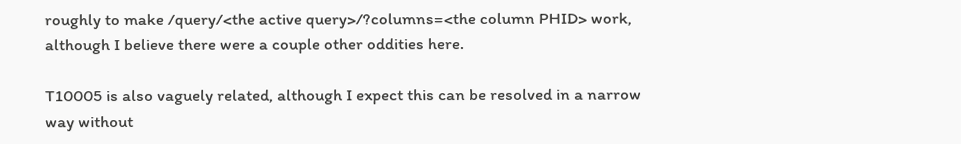roughly to make /query/<the active query>/?columns=<the column PHID> work, although I believe there were a couple other oddities here.

T10005 is also vaguely related, although I expect this can be resolved in a narrow way without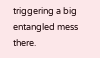triggering a big entangled mess there.